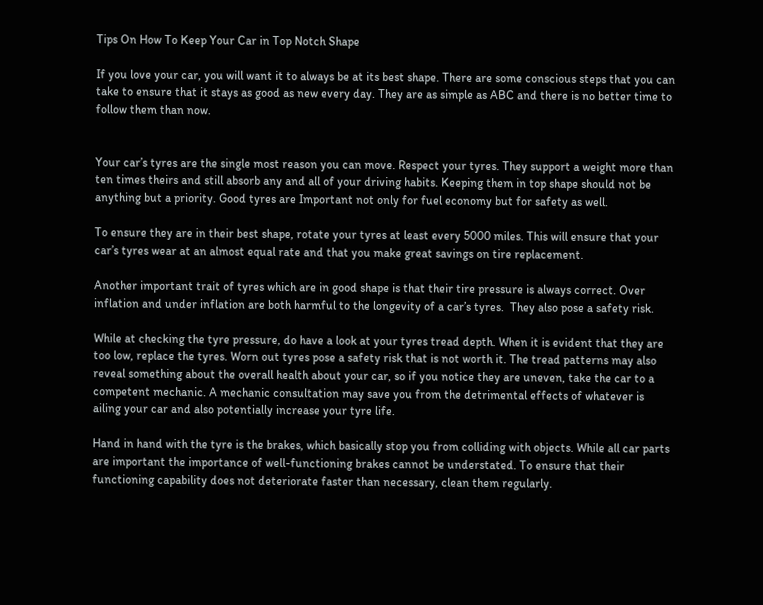Tips On How To Keep Your Car in Top Notch Shape

If you love your car, you will want it to always be at its best shape. There are some conscious steps that you can take to ensure that it stays as good as new every day. They are as simple as ABC and there is no better time to follow them than now.


Your car’s tyres are the single most reason you can move. Respect your tyres. They support a weight more than ten times theirs and still absorb any and all of your driving habits. Keeping them in top shape should not be anything but a priority. Good tyres are Important not only for fuel economy but for safety as well.

To ensure they are in their best shape, rotate your tyres at least every 5000 miles. This will ensure that your car’s tyres wear at an almost equal rate and that you make great savings on tire replacement.

Another important trait of tyres which are in good shape is that their tire pressure is always correct. Over inflation and under inflation are both harmful to the longevity of a car’s tyres.  They also pose a safety risk.

While at checking the tyre pressure, do have a look at your tyres tread depth. When it is evident that they are too low, replace the tyres. Worn out tyres pose a safety risk that is not worth it. The tread patterns may also reveal something about the overall health about your car, so if you notice they are uneven, take the car to a competent mechanic. A mechanic consultation may save you from the detrimental effects of whatever is ailing your car and also potentially increase your tyre life.

Hand in hand with the tyre is the brakes, which basically stop you from colliding with objects. While all car parts are important the importance of well-functioning brakes cannot be understated. To ensure that their functioning capability does not deteriorate faster than necessary, clean them regularly.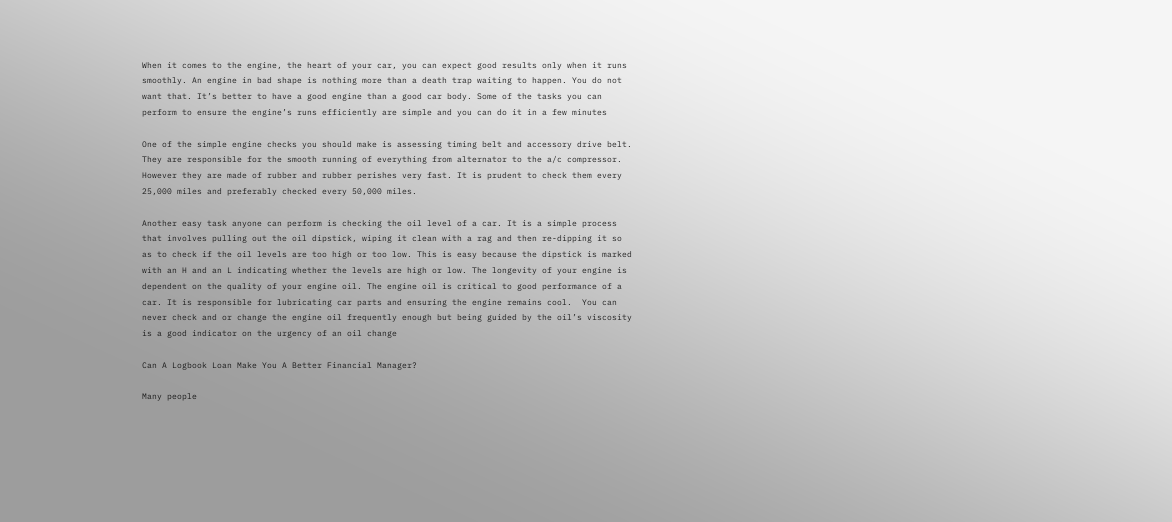When it comes to the engine, the heart of your car, you can expect good results only when it runs smoothly. An engine in bad shape is nothing more than a death trap waiting to happen. You do not want that. It’s better to have a good engine than a good car body. Some of the tasks you can perform to ensure the engine’s runs efficiently are simple and you can do it in a few minutes

One of the simple engine checks you should make is assessing timing belt and accessory drive belt. They are responsible for the smooth running of everything from alternator to the a/c compressor. However they are made of rubber and rubber perishes very fast. It is prudent to check them every 25,000 miles and preferably checked every 50,000 miles.

Another easy task anyone can perform is checking the oil level of a car. It is a simple process that involves pulling out the oil dipstick, wiping it clean with a rag and then re-dipping it so as to check if the oil levels are too high or too low. This is easy because the dipstick is marked with an H and an L indicating whether the levels are high or low. The longevity of your engine is dependent on the quality of your engine oil. The engine oil is critical to good performance of a car. It is responsible for lubricating car parts and ensuring the engine remains cool.  You can never check and or change the engine oil frequently enough but being guided by the oil’s viscosity is a good indicator on the urgency of an oil change

Can A Logbook Loan Make You A Better Financial Manager?

Many people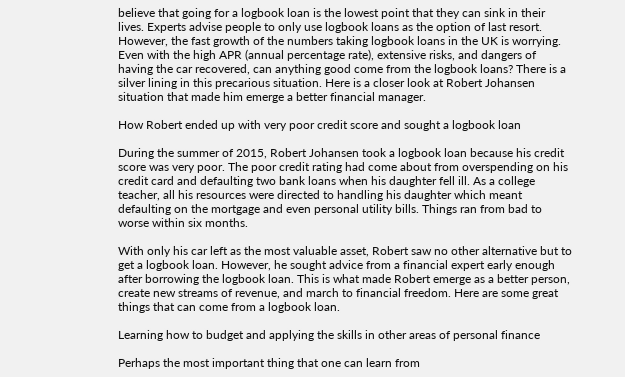believe that going for a logbook loan is the lowest point that they can sink in their lives. Experts advise people to only use logbook loans as the option of last resort. However, the fast growth of the numbers taking logbook loans in the UK is worrying. Even with the high APR (annual percentage rate), extensive risks, and dangers of having the car recovered, can anything good come from the logbook loans? There is a silver lining in this precarious situation. Here is a closer look at Robert Johansen situation that made him emerge a better financial manager.

How Robert ended up with very poor credit score and sought a logbook loan

During the summer of 2015, Robert Johansen took a logbook loan because his credit score was very poor. The poor credit rating had come about from overspending on his credit card and defaulting two bank loans when his daughter fell ill. As a college teacher, all his resources were directed to handling his daughter which meant defaulting on the mortgage and even personal utility bills. Things ran from bad to worse within six months.

With only his car left as the most valuable asset, Robert saw no other alternative but to get a logbook loan. However, he sought advice from a financial expert early enough after borrowing the logbook loan. This is what made Robert emerge as a better person, create new streams of revenue, and march to financial freedom. Here are some great things that can come from a logbook loan.

Learning how to budget and applying the skills in other areas of personal finance

Perhaps the most important thing that one can learn from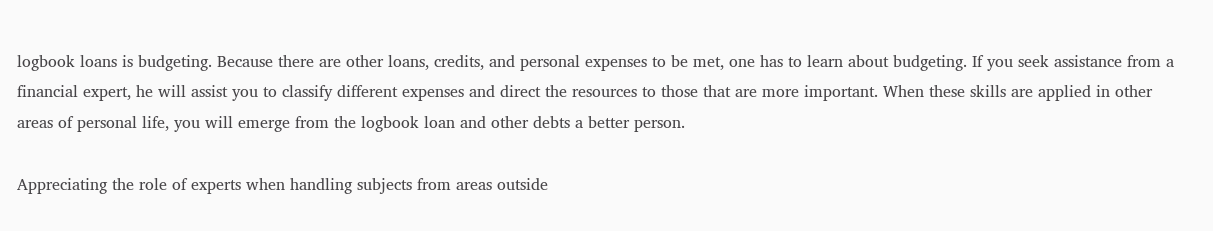logbook loans is budgeting. Because there are other loans, credits, and personal expenses to be met, one has to learn about budgeting. If you seek assistance from a financial expert, he will assist you to classify different expenses and direct the resources to those that are more important. When these skills are applied in other areas of personal life, you will emerge from the logbook loan and other debts a better person.

Appreciating the role of experts when handling subjects from areas outside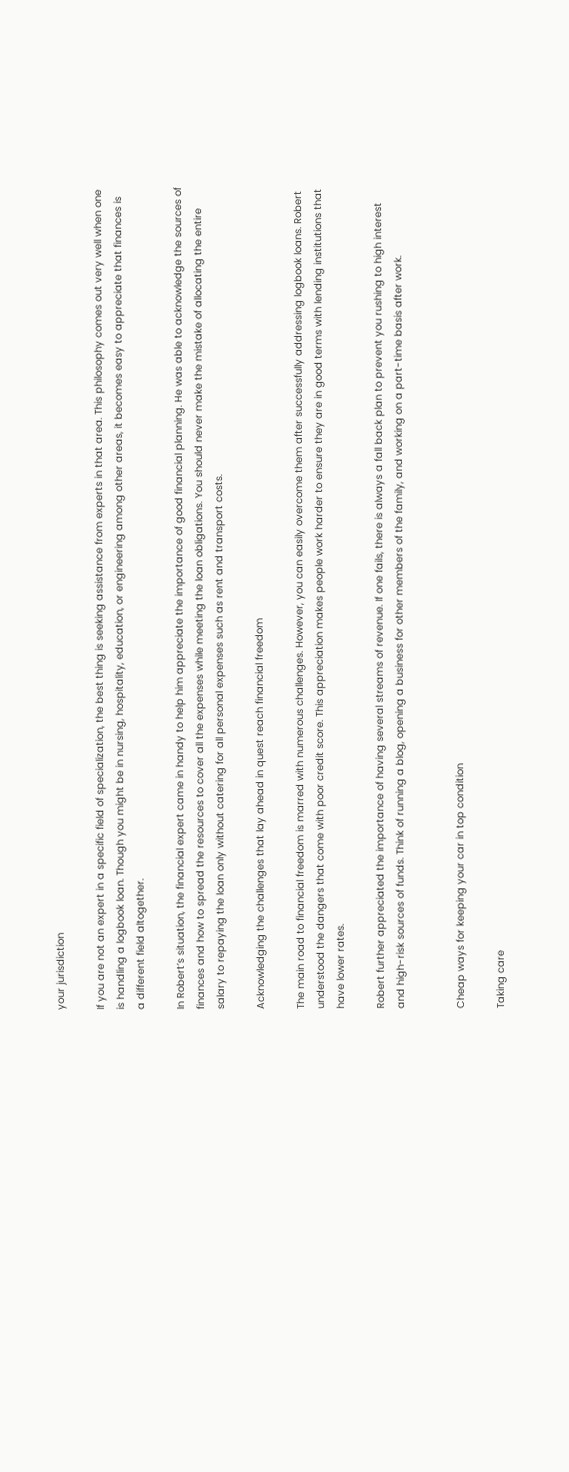your jurisdiction

If you are not an expert in a specific field of specialization, the best thing is seeking assistance from experts in that area. This philosophy comes out very well when one is handling a logbook loan. Though you might be in nursing, hospitality, education, or engineering among other areas, it becomes easy to appreciate that finances is a different field altogether.

In Robert’s situation, the financial expert came in handy to help him appreciate the importance of good financial planning. He was able to acknowledge the sources of finances and how to spread the resources to cover all the expenses while meeting the loan obligations. You should never make the mistake of allocating the entire salary to repaying the loan only without catering for all personal expenses such as rent and transport costs.

Acknowledging the challenges that lay ahead in quest reach financial freedom

The main road to financial freedom is marred with numerous challenges. However, you can easily overcome them after successfully addressing logbook loans. Robert understood the dangers that come with poor credit score. This appreciation makes people work harder to ensure they are in good terms with lending institutions that have lower rates.

Robert further appreciated the importance of having several streams of revenue. If one fails, there is always a fall back plan to prevent you rushing to high interest and high-risk sources of funds. Think of running a blog, opening a business for other members of the family, and working on a part-time basis after work.


Cheap ways for keeping your car in top condition

Taking care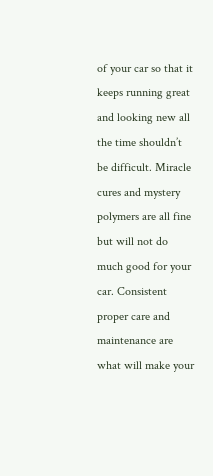of your car so that it keeps running great and looking new all the time shouldn’t be difficult. Miracle cures and mystery polymers are all fine but will not do much good for your car. Consistent proper care and maintenance are what will make your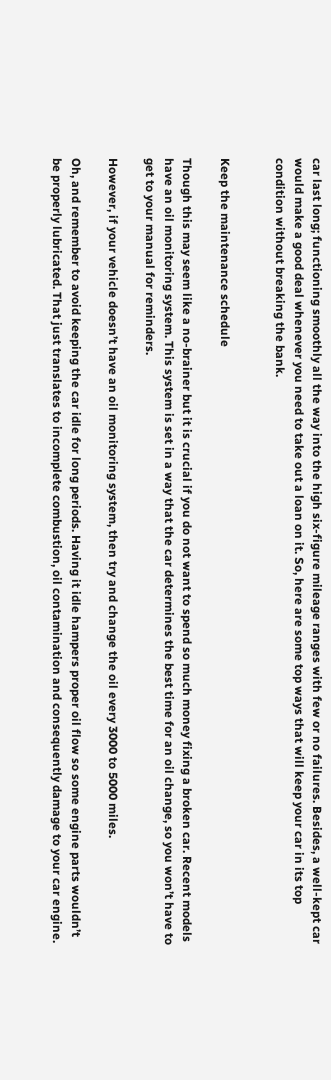car last long; functioning smoothly all the way into the high six-figure mileage ranges with few or no failures. Besides, a well-kept car would make a good deal whenever you need to take out a loan on it. So, here are some top ways that will keep your car in its top condition without breaking the bank.


Keep the maintenance schedule

Though this may seem like a no-brainer but it is crucial if you do not want to spend so much money fixing a broken car. Recent models have an oil monitoring system. This system is set in a way that the car determines the best time for an oil change, so you won’t have to get to your manual for reminders.

However, if your vehicle doesn’t have an oil monitoring system, then try and change the oil every 3000 to 5000 miles.

Oh, and remember to avoid keeping the car idle for long periods. Having it idle hampers proper oil flow so some engine parts wouldn’t be properly lubricated. That just translates to incomplete combustion, oil contamination and consequently damage to your car engine.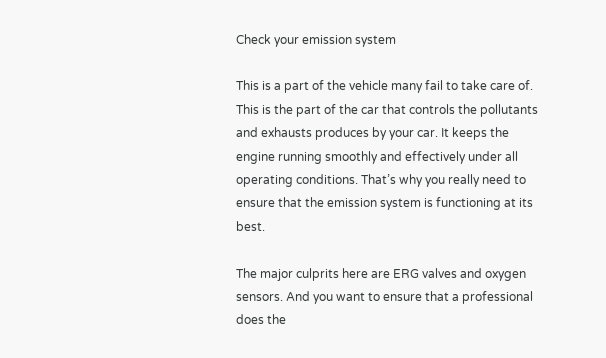Check your emission system

This is a part of the vehicle many fail to take care of. This is the part of the car that controls the pollutants and exhausts produces by your car. It keeps the engine running smoothly and effectively under all operating conditions. That’s why you really need to ensure that the emission system is functioning at its best.

The major culprits here are ERG valves and oxygen sensors. And you want to ensure that a professional does the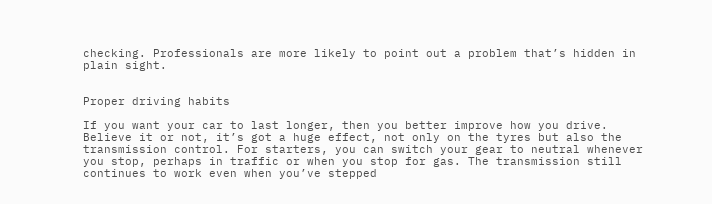checking. Professionals are more likely to point out a problem that’s hidden in plain sight.


Proper driving habits

If you want your car to last longer, then you better improve how you drive. Believe it or not, it’s got a huge effect, not only on the tyres but also the transmission control. For starters, you can switch your gear to neutral whenever you stop, perhaps in traffic or when you stop for gas. The transmission still continues to work even when you’ve stepped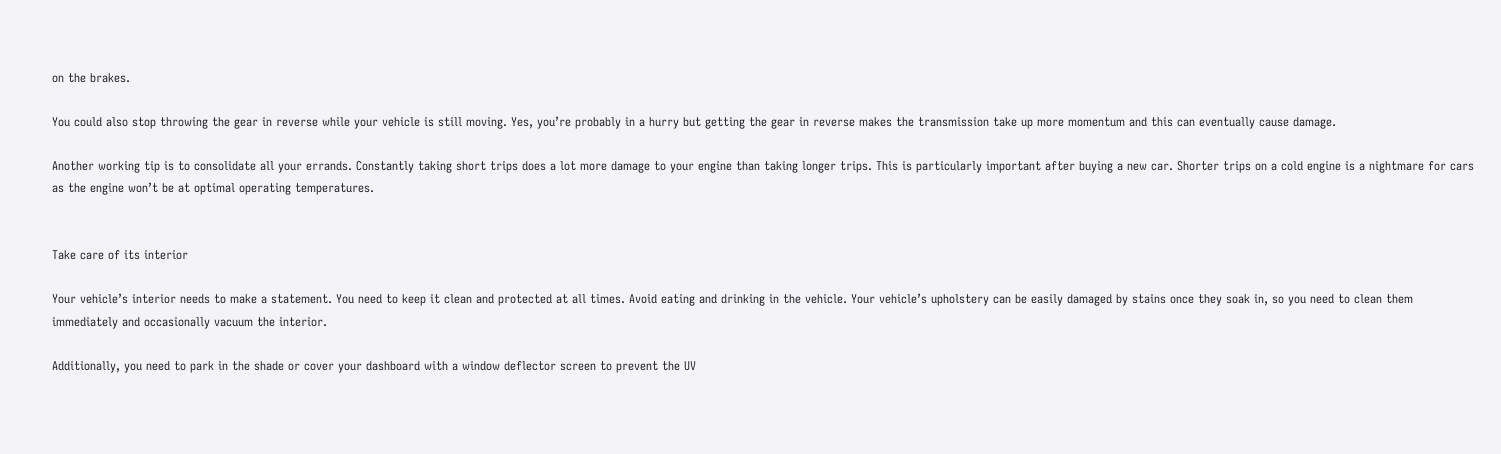on the brakes.

You could also stop throwing the gear in reverse while your vehicle is still moving. Yes, you’re probably in a hurry but getting the gear in reverse makes the transmission take up more momentum and this can eventually cause damage.

Another working tip is to consolidate all your errands. Constantly taking short trips does a lot more damage to your engine than taking longer trips. This is particularly important after buying a new car. Shorter trips on a cold engine is a nightmare for cars as the engine won’t be at optimal operating temperatures.


Take care of its interior

Your vehicle’s interior needs to make a statement. You need to keep it clean and protected at all times. Avoid eating and drinking in the vehicle. Your vehicle’s upholstery can be easily damaged by stains once they soak in, so you need to clean them immediately and occasionally vacuum the interior.

Additionally, you need to park in the shade or cover your dashboard with a window deflector screen to prevent the UV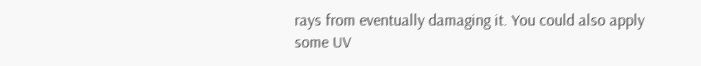rays from eventually damaging it. You could also apply some UV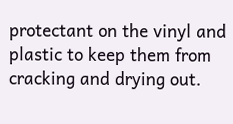protectant on the vinyl and plastic to keep them from cracking and drying out.